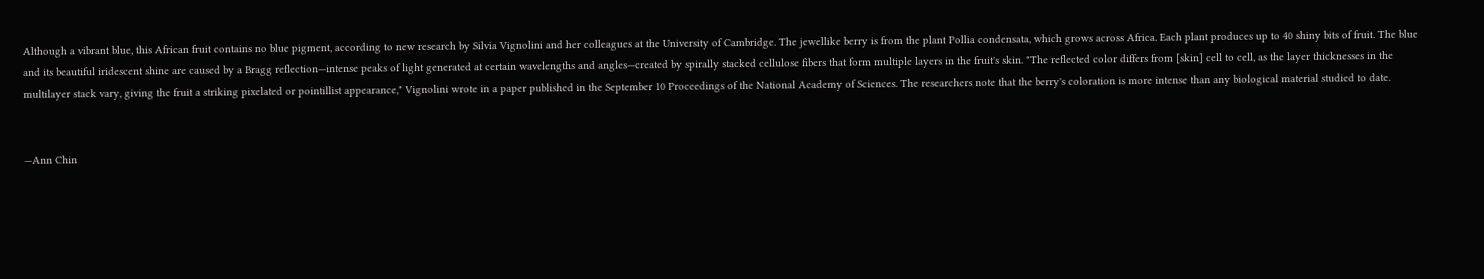Although a vibrant blue, this African fruit contains no blue pigment, according to new research by Silvia Vignolini and her colleagues at the University of Cambridge. The jewellike berry is from the plant Pollia condensata, which grows across Africa. Each plant produces up to 40 shiny bits of fruit. The blue and its beautiful iridescent shine are caused by a Bragg reflection—intense peaks of light generated at certain wavelengths and angles—created by spirally stacked cellulose fibers that form multiple layers in the fruit's skin. "The reflected color differs from [skin] cell to cell, as the layer thicknesses in the multilayer stack vary, giving the fruit a striking pixelated or pointillist appearance," Vignolini wrote in a paper published in the September 10 Proceedings of the National Academy of Sciences. The researchers note that the berry's coloration is more intense than any biological material studied to date.


—Ann Chin